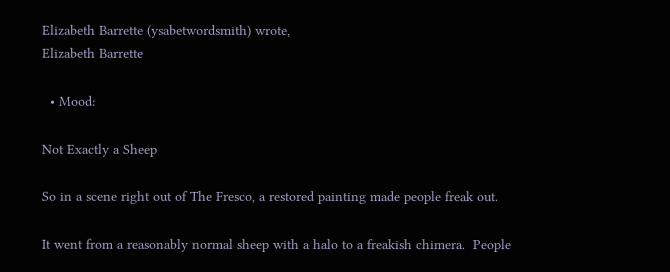Elizabeth Barrette (ysabetwordsmith) wrote,
Elizabeth Barrette

  • Mood:

Not Exactly a Sheep

So in a scene right out of The Fresco, a restored painting made people freak out.

It went from a reasonably normal sheep with a halo to a freakish chimera.  People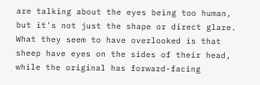are talking about the eyes being too human, but it's not just the shape or direct glare.  What they seem to have overlooked is that sheep have eyes on the sides of their head, while the original has forward-facing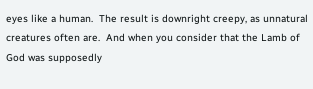eyes like a human.  The result is downright creepy, as unnatural creatures often are.  And when you consider that the Lamb of God was supposedly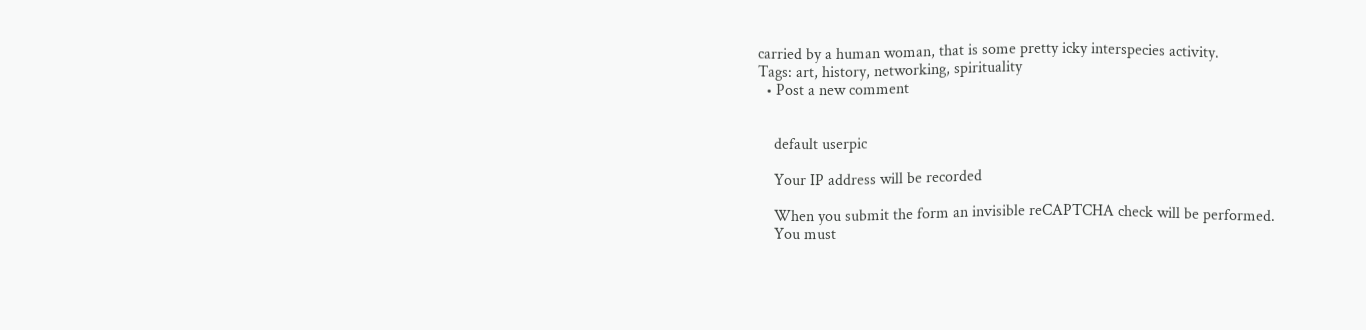carried by a human woman, that is some pretty icky interspecies activity.
Tags: art, history, networking, spirituality
  • Post a new comment


    default userpic

    Your IP address will be recorded

    When you submit the form an invisible reCAPTCHA check will be performed.
    You must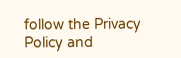follow the Privacy Policy and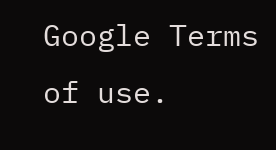Google Terms of use.